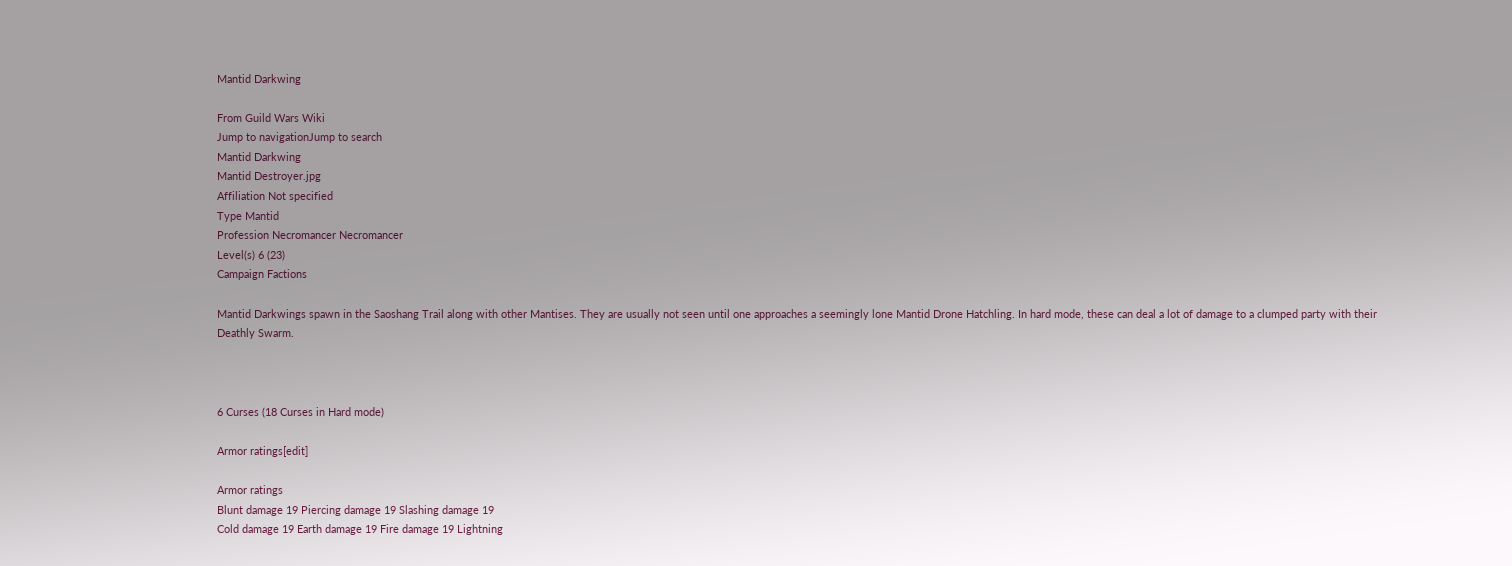Mantid Darkwing

From Guild Wars Wiki
Jump to navigationJump to search
Mantid Darkwing
Mantid Destroyer.jpg
Affiliation Not specified
Type Mantid
Profession Necromancer Necromancer
Level(s) 6 (23)
Campaign Factions

Mantid Darkwings spawn in the Saoshang Trail along with other Mantises. They are usually not seen until one approaches a seemingly lone Mantid Drone Hatchling. In hard mode, these can deal a lot of damage to a clumped party with their Deathly Swarm.



6 Curses (18 Curses in Hard mode)

Armor ratings[edit]

Armor ratings
Blunt damage 19 Piercing damage 19 Slashing damage 19
Cold damage 19 Earth damage 19 Fire damage 19 Lightning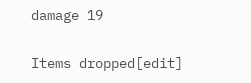damage 19

Items dropped[edit]